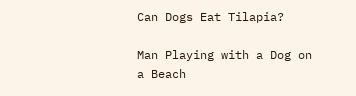Can Dogs Eat Tilapia?

Man Playing with a Dog on a Beach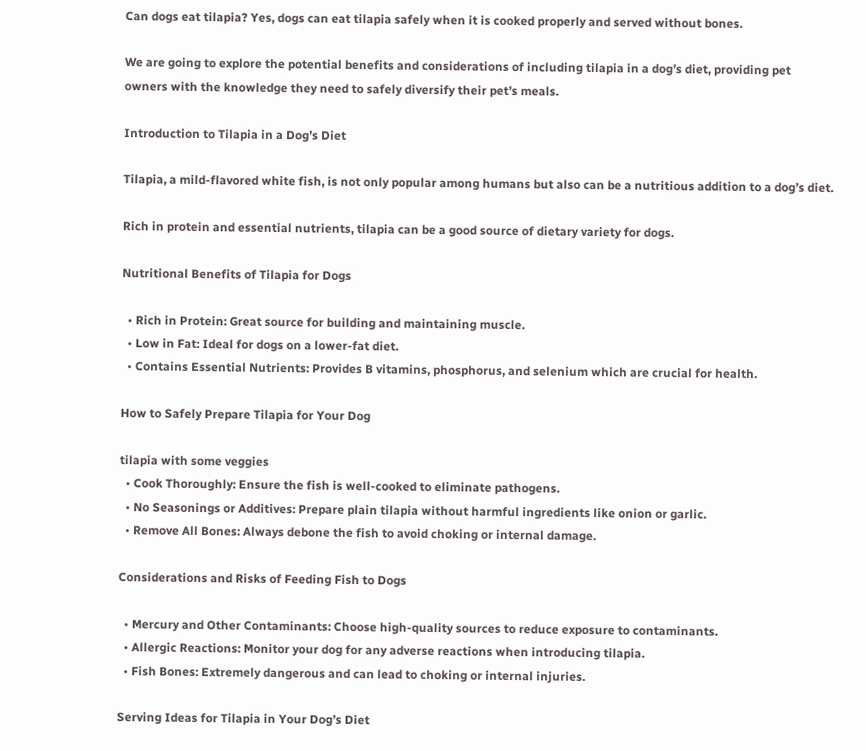Can dogs eat tilapia? Yes, dogs can eat tilapia safely when it is cooked properly and served without bones.

We are going to explore the potential benefits and considerations of including tilapia in a dog’s diet, providing pet owners with the knowledge they need to safely diversify their pet’s meals.

Introduction to Tilapia in a Dog’s Diet

Tilapia, a mild-flavored white fish, is not only popular among humans but also can be a nutritious addition to a dog’s diet.

Rich in protein and essential nutrients, tilapia can be a good source of dietary variety for dogs.

Nutritional Benefits of Tilapia for Dogs

  • Rich in Protein: Great source for building and maintaining muscle.
  • Low in Fat: Ideal for dogs on a lower-fat diet.
  • Contains Essential Nutrients: Provides B vitamins, phosphorus, and selenium which are crucial for health.

How to Safely Prepare Tilapia for Your Dog

tilapia with some veggies
  • Cook Thoroughly: Ensure the fish is well-cooked to eliminate pathogens.
  • No Seasonings or Additives: Prepare plain tilapia without harmful ingredients like onion or garlic.
  • Remove All Bones: Always debone the fish to avoid choking or internal damage.

Considerations and Risks of Feeding Fish to Dogs

  • Mercury and Other Contaminants: Choose high-quality sources to reduce exposure to contaminants.
  • Allergic Reactions: Monitor your dog for any adverse reactions when introducing tilapia.
  • Fish Bones: Extremely dangerous and can lead to choking or internal injuries.

Serving Ideas for Tilapia in Your Dog’s Diet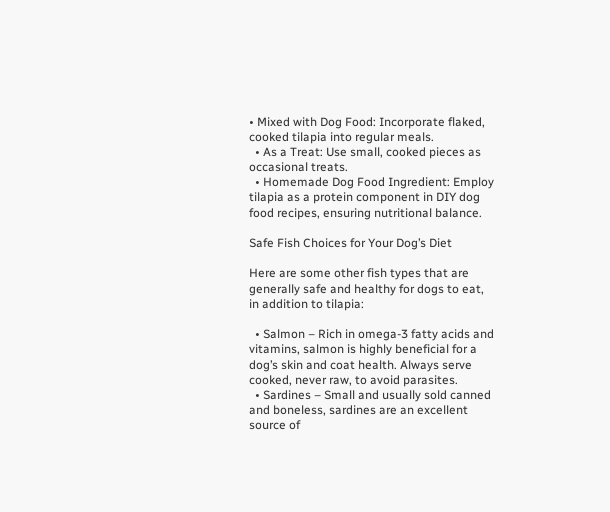• Mixed with Dog Food: Incorporate flaked, cooked tilapia into regular meals.
  • As a Treat: Use small, cooked pieces as occasional treats.
  • Homemade Dog Food Ingredient: Employ tilapia as a protein component in DIY dog food recipes, ensuring nutritional balance.

Safe Fish Choices for Your Dog’s Diet

Here are some other fish types that are generally safe and healthy for dogs to eat, in addition to tilapia:

  • Salmon – Rich in omega-3 fatty acids and vitamins, salmon is highly beneficial for a dog’s skin and coat health. Always serve cooked, never raw, to avoid parasites.
  • Sardines – Small and usually sold canned and boneless, sardines are an excellent source of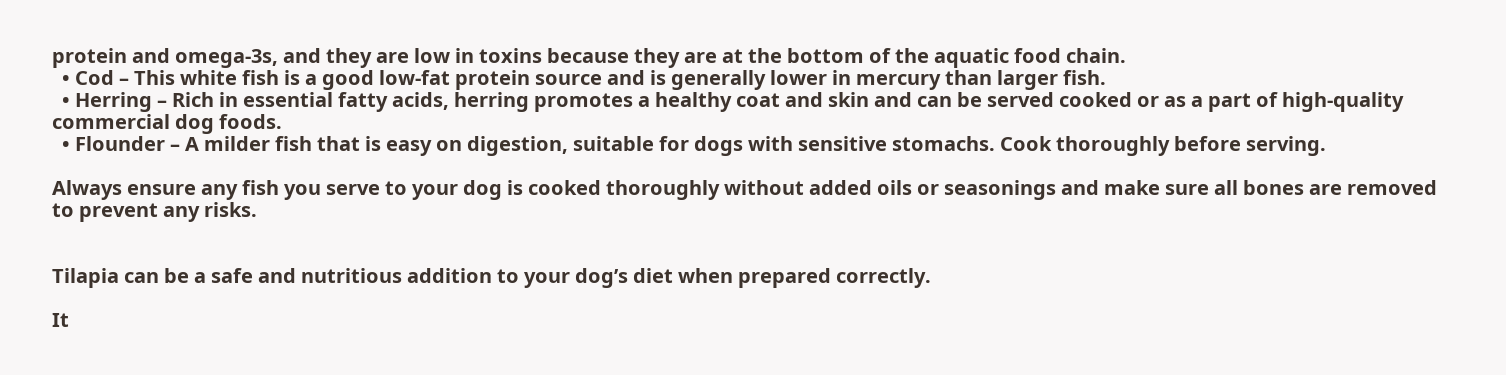protein and omega-3s, and they are low in toxins because they are at the bottom of the aquatic food chain.
  • Cod – This white fish is a good low-fat protein source and is generally lower in mercury than larger fish.
  • Herring – Rich in essential fatty acids, herring promotes a healthy coat and skin and can be served cooked or as a part of high-quality commercial dog foods.
  • Flounder – A milder fish that is easy on digestion, suitable for dogs with sensitive stomachs. Cook thoroughly before serving.

Always ensure any fish you serve to your dog is cooked thoroughly without added oils or seasonings and make sure all bones are removed to prevent any risks.


Tilapia can be a safe and nutritious addition to your dog’s diet when prepared correctly.

It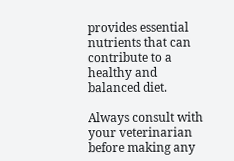provides essential nutrients that can contribute to a healthy and balanced diet.

Always consult with your veterinarian before making any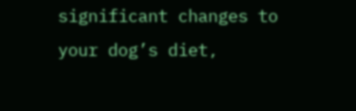significant changes to your dog’s diet,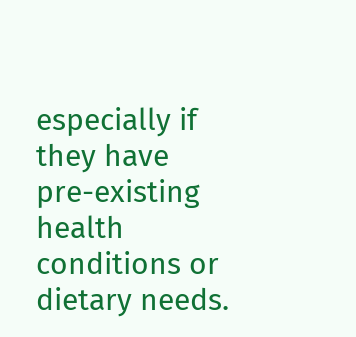especially if they have pre-existing health conditions or dietary needs.